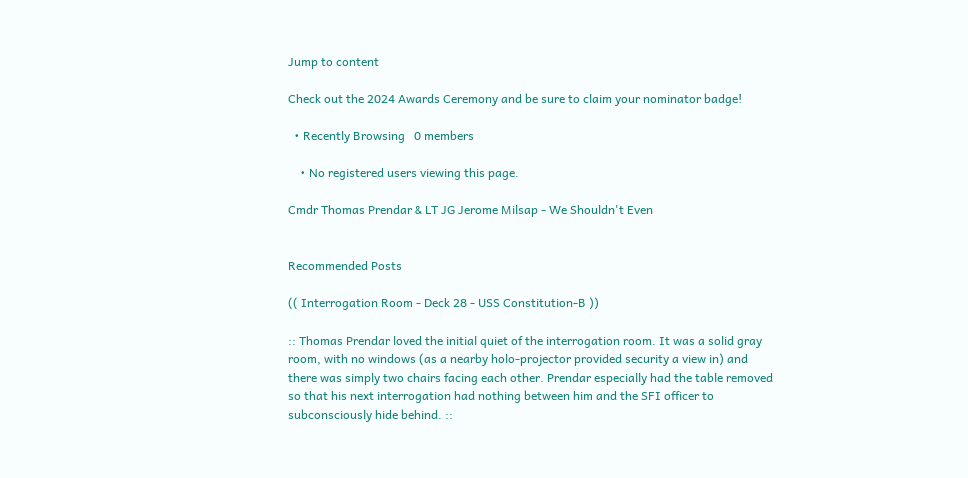Jump to content

Check out the 2024 Awards Ceremony and be sure to claim your nominator badge!

  • Recently Browsing   0 members

    • No registered users viewing this page.

Cmdr Thomas Prendar & LT JG Jerome Milsap - We Shouldn't Even


Recommended Posts

(( Interrogation Room - Deck 28 - USS Constitution-B ))

:: Thomas Prendar loved the initial quiet of the interrogation room. It was a solid gray room, with no windows (as a nearby holo-projector provided security a view in) and there was simply two chairs facing each other. Prendar especially had the table removed so that his next interrogation had nothing between him and the SFI officer to subconsciously hide behind. ::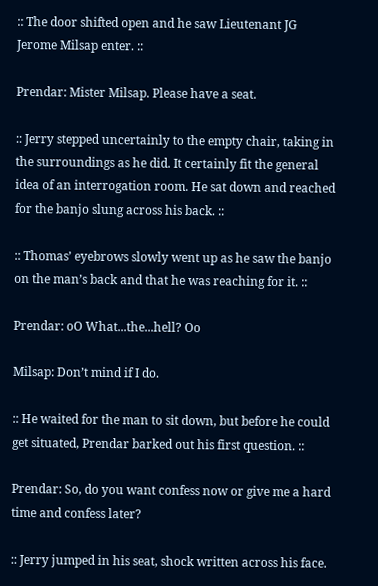:: The door shifted open and he saw Lieutenant JG Jerome Milsap enter. ::

Prendar: Mister Milsap. Please have a seat.

:: Jerry stepped uncertainly to the empty chair, taking in the surroundings as he did. It certainly fit the general idea of an interrogation room. He sat down and reached for the banjo slung across his back. ::

:: Thomas’ eyebrows slowly went up as he saw the banjo on the man’s back and that he was reaching for it. ::

Prendar: oO What...the...hell? Oo

Milsap: Don’t mind if I do.

:: He waited for the man to sit down, but before he could get situated, Prendar barked out his first question. ::

Prendar: So, do you want confess now or give me a hard time and confess later?

:: Jerry jumped in his seat, shock written across his face.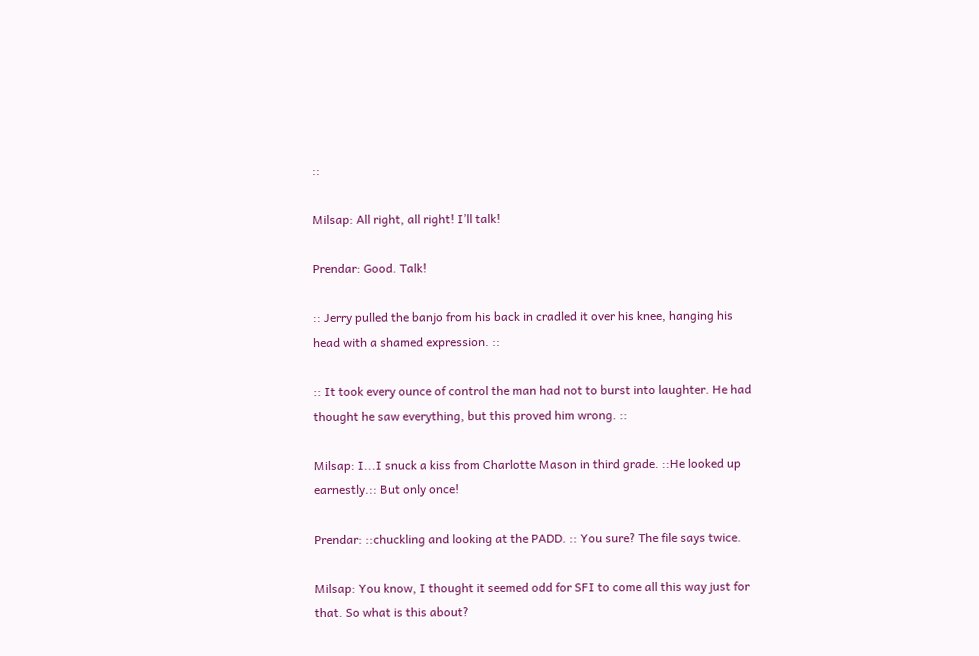::

Milsap: All right, all right! I’ll talk!

Prendar: Good. Talk!

:: Jerry pulled the banjo from his back in cradled it over his knee, hanging his head with a shamed expression. ::

:: It took every ounce of control the man had not to burst into laughter. He had thought he saw everything, but this proved him wrong. ::

Milsap: I...I snuck a kiss from Charlotte Mason in third grade. ::He looked up earnestly.:: But only once!

Prendar: ::chuckling and looking at the PADD. :: You sure? The file says twice.

Milsap: You know, I thought it seemed odd for SFI to come all this way just for that. So what is this about?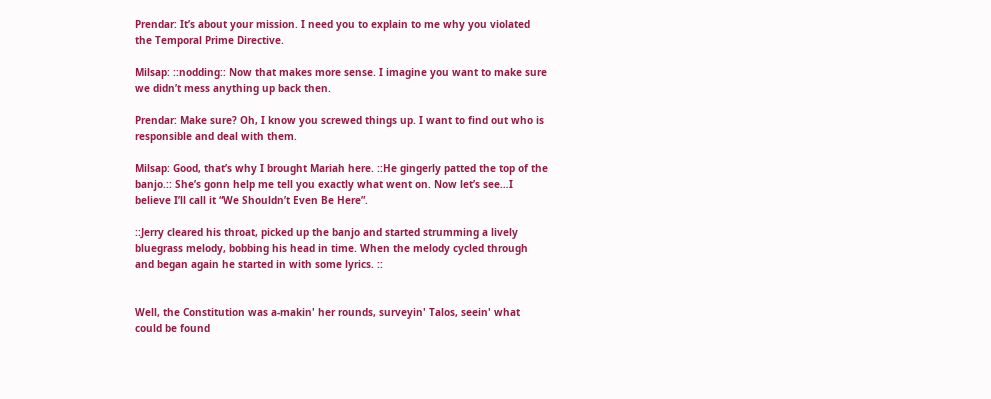Prendar: It’s about your mission. I need you to explain to me why you violated the Temporal Prime Directive.

Milsap: ::nodding:: Now that makes more sense. I imagine you want to make sure we didn’t mess anything up back then.

Prendar: Make sure? Oh, I know you screwed things up. I want to find out who is responsible and deal with them.

Milsap: Good, that’s why I brought Mariah here. ::He gingerly patted the top of the banjo.:: She’s gonn help me tell you exactly what went on. Now let’s see…I believe I’ll call it “We Shouldn’t Even Be Here”.

::Jerry cleared his throat, picked up the banjo and started strumming a lively bluegrass melody, bobbing his head in time. When the melody cycled through and began again he started in with some lyrics. ::


Well, the Constitution was a-makin' her rounds, surveyin' Talos, seein' what could be found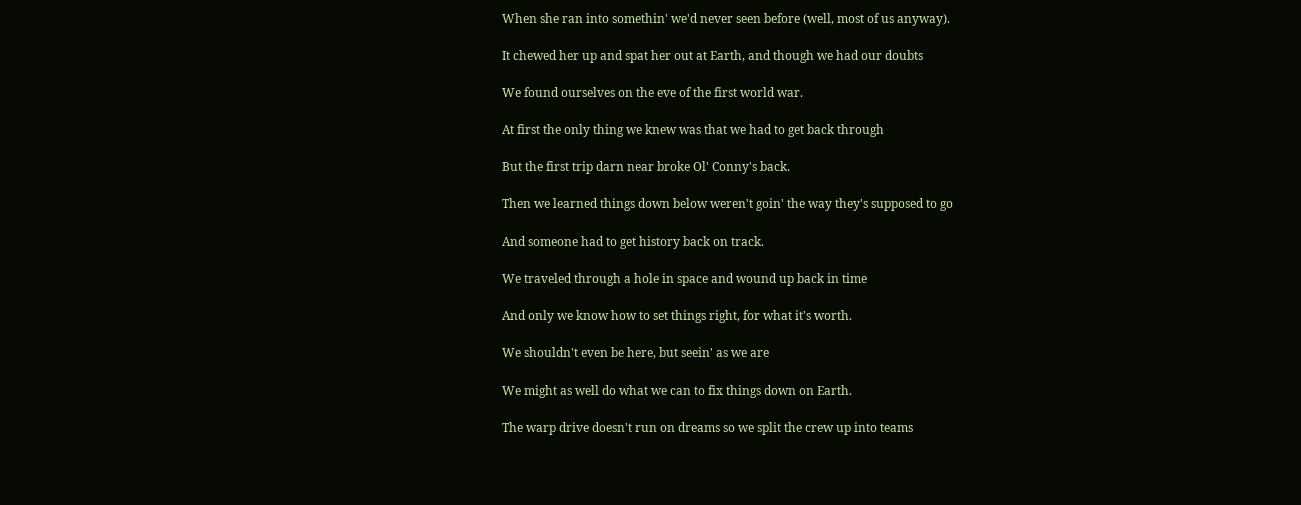When she ran into somethin' we'd never seen before (well, most of us anyway).

It chewed her up and spat her out at Earth, and though we had our doubts

We found ourselves on the eve of the first world war.

At first the only thing we knew was that we had to get back through

But the first trip darn near broke Ol' Conny's back.

Then we learned things down below weren't goin' the way they's supposed to go

And someone had to get history back on track.

We traveled through a hole in space and wound up back in time

And only we know how to set things right, for what it's worth.

We shouldn't even be here, but seein' as we are

We might as well do what we can to fix things down on Earth.

The warp drive doesn't run on dreams so we split the crew up into teams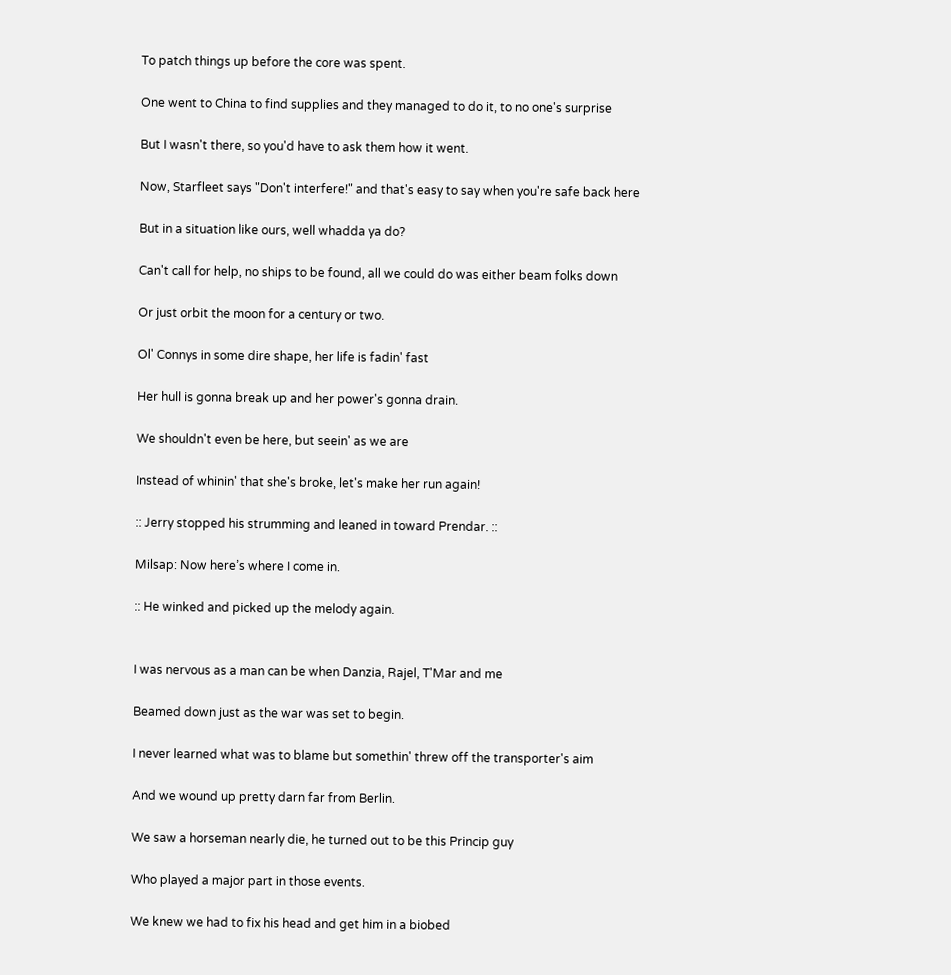To patch things up before the core was spent.

One went to China to find supplies and they managed to do it, to no one's surprise

But I wasn't there, so you'd have to ask them how it went.

Now, Starfleet says "Don't interfere!" and that's easy to say when you're safe back here

But in a situation like ours, well whadda ya do?

Can't call for help, no ships to be found, all we could do was either beam folks down

Or just orbit the moon for a century or two.

Ol' Connys in some dire shape, her life is fadin' fast

Her hull is gonna break up and her power's gonna drain.

We shouldn't even be here, but seein' as we are

Instead of whinin' that she's broke, let's make her run again!

:: Jerry stopped his strumming and leaned in toward Prendar. ::

Milsap: Now here’s where I come in.

:: He winked and picked up the melody again.


I was nervous as a man can be when Danzia, Rajel, T'Mar and me

Beamed down just as the war was set to begin.

I never learned what was to blame but somethin' threw off the transporter's aim

And we wound up pretty darn far from Berlin.

We saw a horseman nearly die, he turned out to be this Princip guy

Who played a major part in those events.

We knew we had to fix his head and get him in a biobed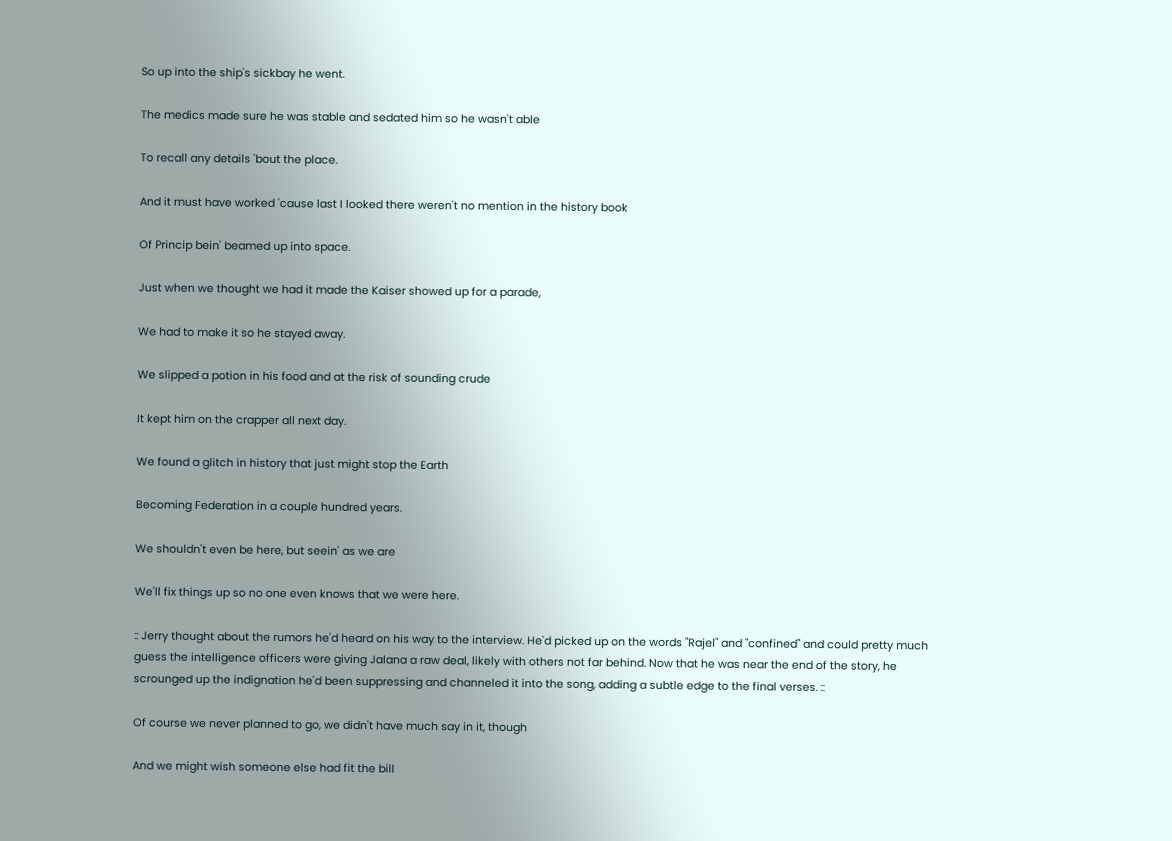So up into the ship's sickbay he went.

The medics made sure he was stable and sedated him so he wasn't able

To recall any details 'bout the place.

And it must have worked 'cause last I looked there weren't no mention in the history book

Of Princip bein' beamed up into space.

Just when we thought we had it made the Kaiser showed up for a parade,

We had to make it so he stayed away.

We slipped a potion in his food and at the risk of sounding crude

It kept him on the crapper all next day.

We found a glitch in history that just might stop the Earth

Becoming Federation in a couple hundred years.

We shouldn't even be here, but seein' as we are

We'll fix things up so no one even knows that we were here.

:: Jerry thought about the rumors he'd heard on his way to the interview. He'd picked up on the words "Rajel" and "confined" and could pretty much guess the intelligence officers were giving Jalana a raw deal, likely with others not far behind. Now that he was near the end of the story, he scrounged up the indignation he'd been suppressing and channeled it into the song, adding a subtle edge to the final verses. ::

Of course we never planned to go, we didn't have much say in it, though

And we might wish someone else had fit the bill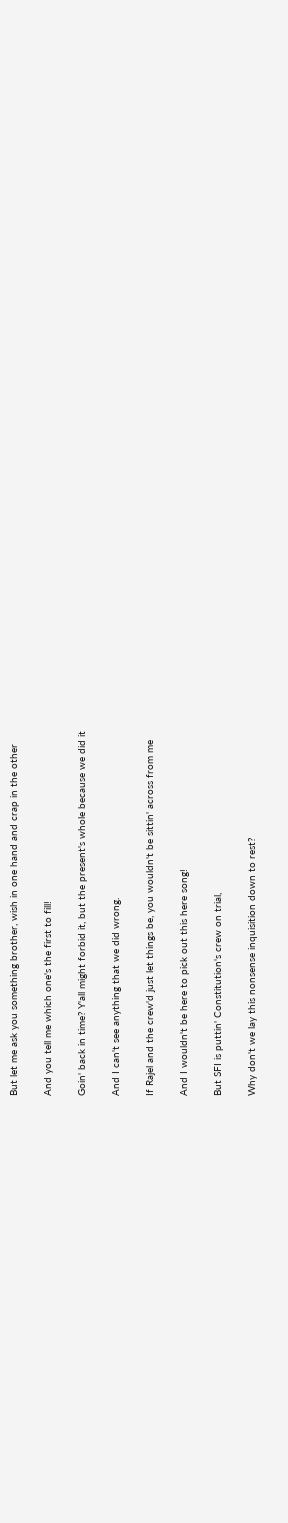But let me ask you something brother, wish in one hand and crap in the other

And you tell me which one's the first to fill!

Goin' back in time? Y'all might forbid it, but the present's whole because we did it

And I can't see anything that we did wrong.

If Rajel and the crew'd just let things be, you wouldn't be sittin' across from me

And I wouldn't be here to pick out this here song!

But SFI is puttin' Constitution's crew on trial,

Why don't we lay this nonsense inquisition down to rest?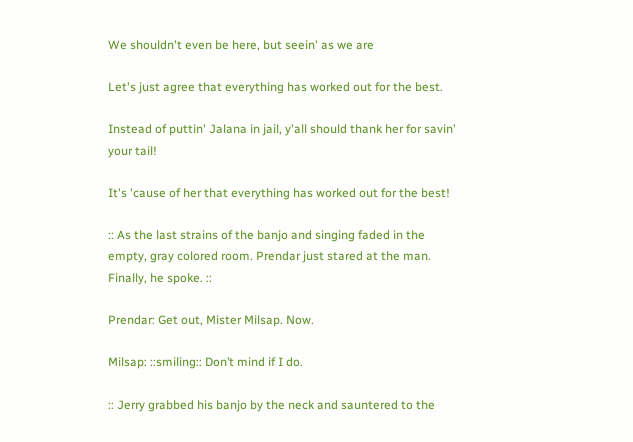We shouldn't even be here, but seein' as we are

Let's just agree that everything has worked out for the best.

Instead of puttin' Jalana in jail, y'all should thank her for savin' your tail!

It's 'cause of her that everything has worked out for the best!

:: As the last strains of the banjo and singing faded in the empty, gray colored room. Prendar just stared at the man. Finally, he spoke. ::

Prendar: Get out, Mister Milsap. Now.

Milsap: ::smiling:: Don’t mind if I do.

:: Jerry grabbed his banjo by the neck and sauntered to the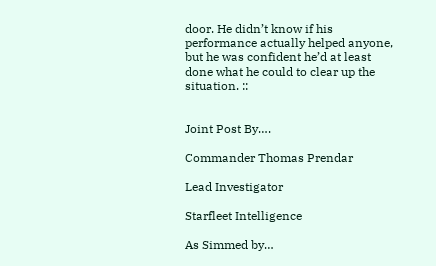door. He didn’t know if his performance actually helped anyone, but he was confident he’d at least done what he could to clear up the situation. ::


Joint Post By….

Commander Thomas Prendar

Lead Investigator

Starfleet Intelligence

As Simmed by…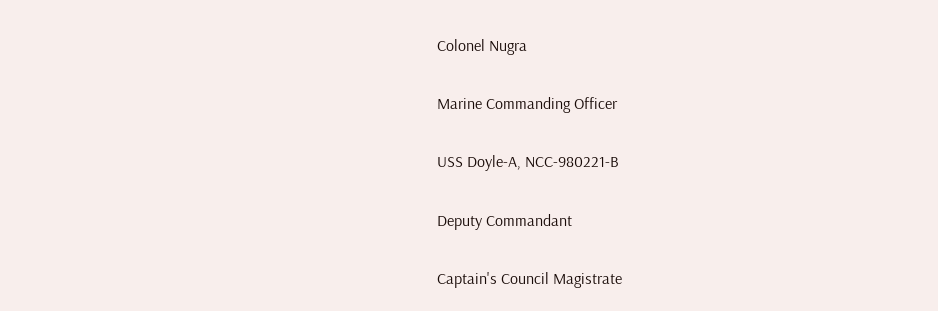Colonel Nugra

Marine Commanding Officer

USS Doyle-A, NCC-980221-B

Deputy Commandant

Captain's Council Magistrate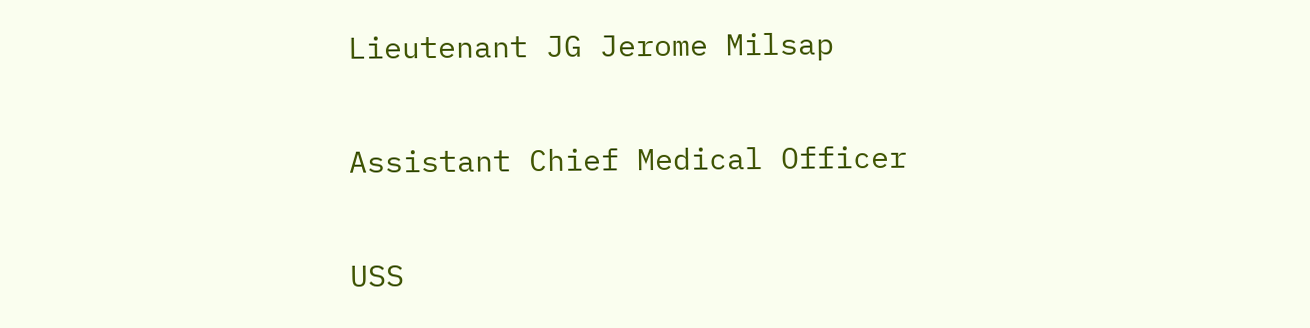Lieutenant JG Jerome Milsap

Assistant Chief Medical Officer

USS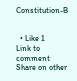Constitution-B


  • Like 1
Link to comment
Share on other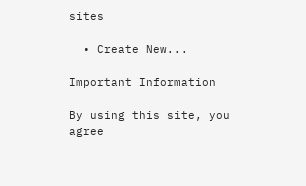sites

  • Create New...

Important Information

By using this site, you agree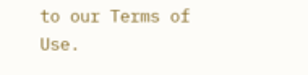to our Terms of Use.